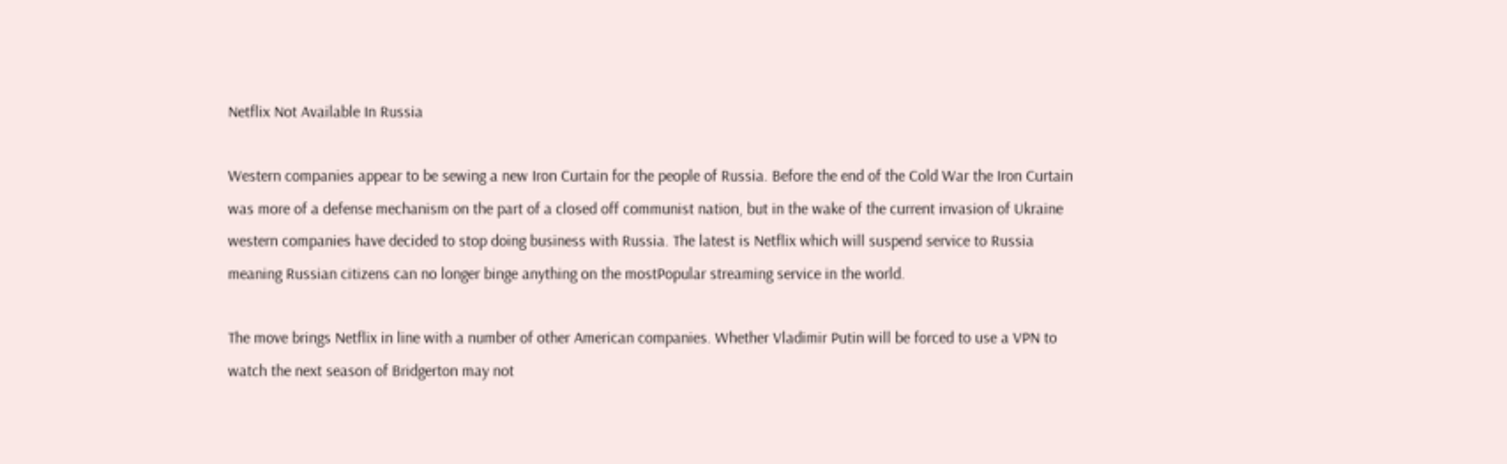Netflix Not Available In Russia

Western companies appear to be sewing a new Iron Curtain for the people of Russia. Before the end of the Cold War the Iron Curtain was more of a defense mechanism on the part of a closed off communist nation, but in the wake of the current invasion of Ukraine western companies have decided to stop doing business with Russia. The latest is Netflix which will suspend service to Russia meaning Russian citizens can no longer binge anything on the mostPopular streaming service in the world.

The move brings Netflix in line with a number of other American companies. Whether Vladimir Putin will be forced to use a VPN to watch the next season of Bridgerton may not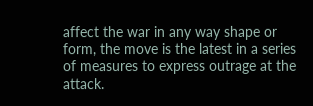affect the war in any way shape or form, the move is the latest in a series of measures to express outrage at the attack.